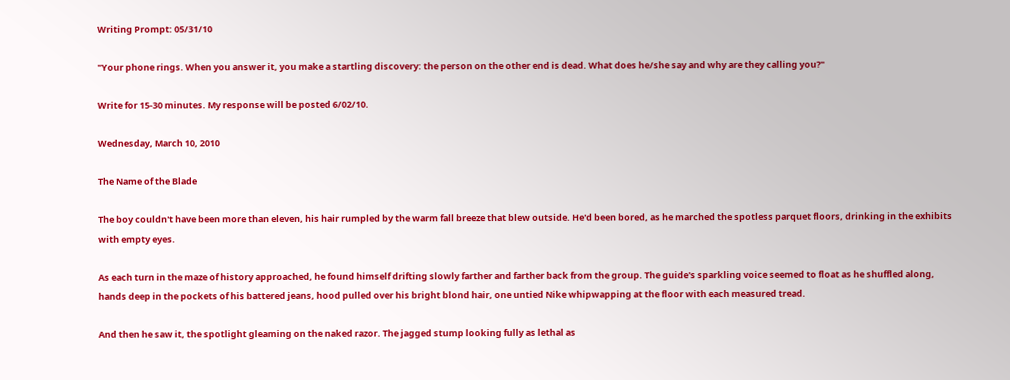Writing Prompt: 05/31/10

"Your phone rings. When you answer it, you make a startling discovery: the person on the other end is dead. What does he/she say and why are they calling you?"

Write for 15-30 minutes. My response will be posted 6/02/10.

Wednesday, March 10, 2010

The Name of the Blade

The boy couldn't have been more than eleven, his hair rumpled by the warm fall breeze that blew outside. He'd been bored, as he marched the spotless parquet floors, drinking in the exhibits with empty eyes.

As each turn in the maze of history approached, he found himself drifting slowly farther and farther back from the group. The guide's sparkling voice seemed to float as he shuffled along, hands deep in the pockets of his battered jeans, hood pulled over his bright blond hair, one untied Nike whipwapping at the floor with each measured tread.

And then he saw it, the spotlight gleaming on the naked razor. The jagged stump looking fully as lethal as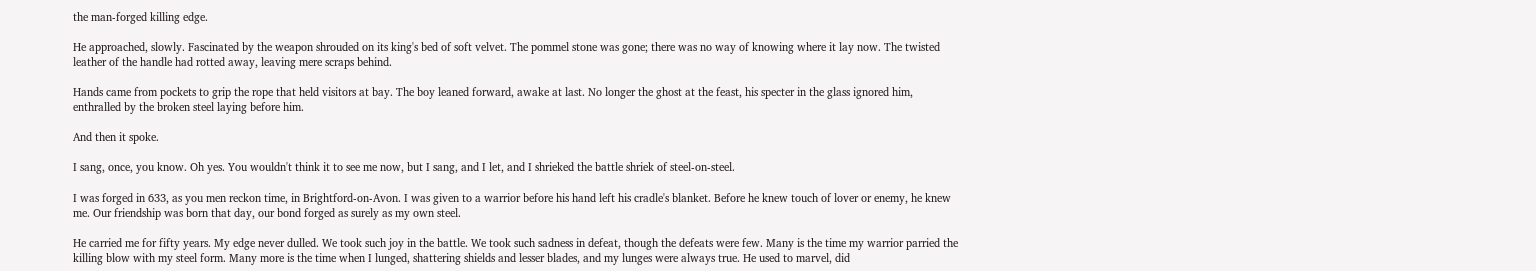the man-forged killing edge.

He approached, slowly. Fascinated by the weapon shrouded on its king's bed of soft velvet. The pommel stone was gone; there was no way of knowing where it lay now. The twisted leather of the handle had rotted away, leaving mere scraps behind.

Hands came from pockets to grip the rope that held visitors at bay. The boy leaned forward, awake at last. No longer the ghost at the feast, his specter in the glass ignored him, enthralled by the broken steel laying before him.

And then it spoke.

I sang, once, you know. Oh yes. You wouldn't think it to see me now, but I sang, and I let, and I shrieked the battle shriek of steel-on-steel.

I was forged in 633, as you men reckon time, in Brightford-on-Avon. I was given to a warrior before his hand left his cradle's blanket. Before he knew touch of lover or enemy, he knew me. Our friendship was born that day, our bond forged as surely as my own steel.

He carried me for fifty years. My edge never dulled. We took such joy in the battle. We took such sadness in defeat, though the defeats were few. Many is the time my warrior parried the killing blow with my steel form. Many more is the time when I lunged, shattering shields and lesser blades, and my lunges were always true. He used to marvel, did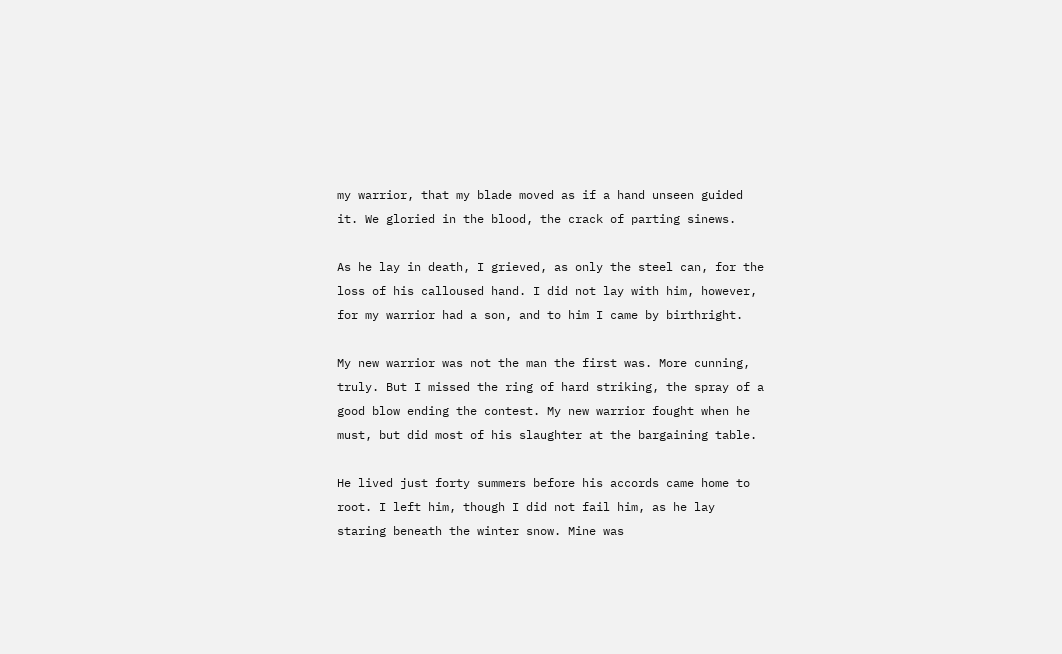my warrior, that my blade moved as if a hand unseen guided it. We gloried in the blood, the crack of parting sinews.

As he lay in death, I grieved, as only the steel can, for the loss of his calloused hand. I did not lay with him, however, for my warrior had a son, and to him I came by birthright.

My new warrior was not the man the first was. More cunning, truly. But I missed the ring of hard striking, the spray of a good blow ending the contest. My new warrior fought when he must, but did most of his slaughter at the bargaining table.

He lived just forty summers before his accords came home to root. I left him, though I did not fail him, as he lay staring beneath the winter snow. Mine was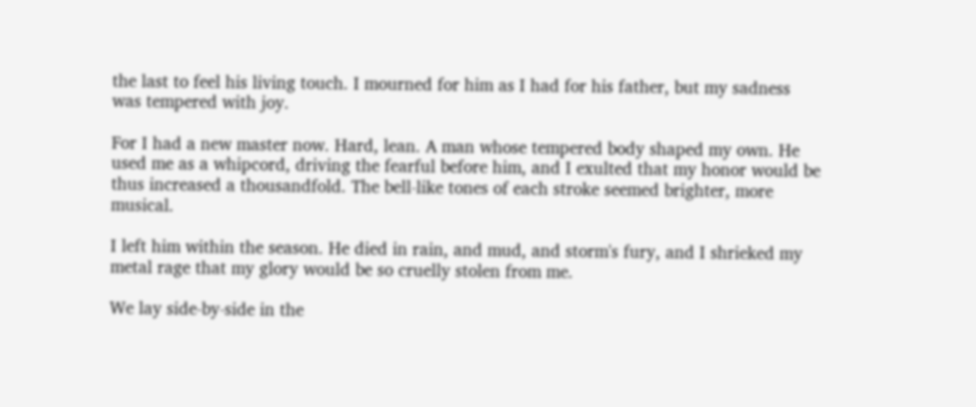the last to feel his living touch. I mourned for him as I had for his father, but my sadness was tempered with joy.

For I had a new master now. Hard, lean. A man whose tempered body shaped my own. He used me as a whipcord, driving the fearful before him, and I exulted that my honor would be thus increased a thousandfold. The bell-like tones of each stroke seemed brighter, more musical.

I left him within the season. He died in rain, and mud, and storm's fury, and I shrieked my metal rage that my glory would be so cruelly stolen from me.

We lay side-by-side in the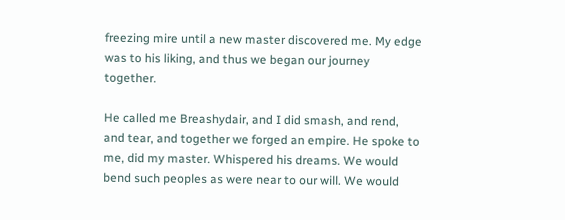freezing mire until a new master discovered me. My edge was to his liking, and thus we began our journey together.

He called me Breashydair, and I did smash, and rend, and tear, and together we forged an empire. He spoke to me, did my master. Whispered his dreams. We would bend such peoples as were near to our will. We would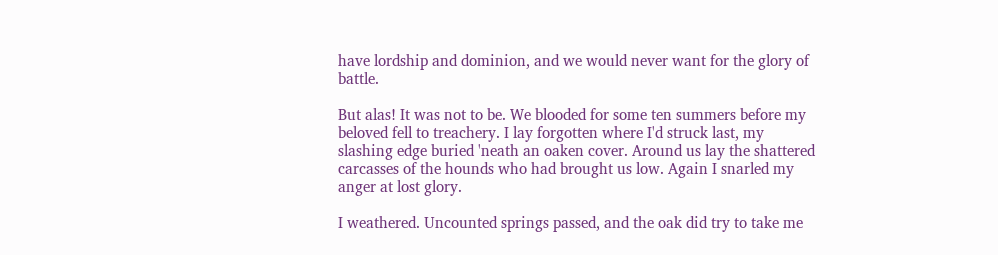have lordship and dominion, and we would never want for the glory of battle.

But alas! It was not to be. We blooded for some ten summers before my beloved fell to treachery. I lay forgotten where I'd struck last, my slashing edge buried 'neath an oaken cover. Around us lay the shattered carcasses of the hounds who had brought us low. Again I snarled my anger at lost glory.

I weathered. Uncounted springs passed, and the oak did try to take me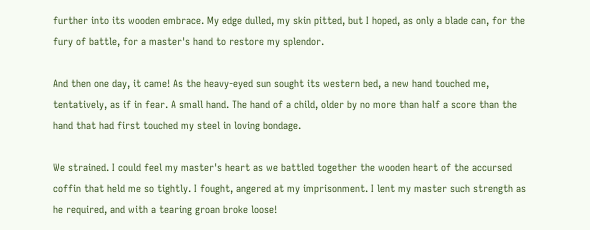further into its wooden embrace. My edge dulled, my skin pitted, but I hoped, as only a blade can, for the fury of battle, for a master's hand to restore my splendor.

And then one day, it came! As the heavy-eyed sun sought its western bed, a new hand touched me, tentatively, as if in fear. A small hand. The hand of a child, older by no more than half a score than the hand that had first touched my steel in loving bondage.

We strained. I could feel my master's heart as we battled together the wooden heart of the accursed coffin that held me so tightly. I fought, angered at my imprisonment. I lent my master such strength as he required, and with a tearing groan broke loose!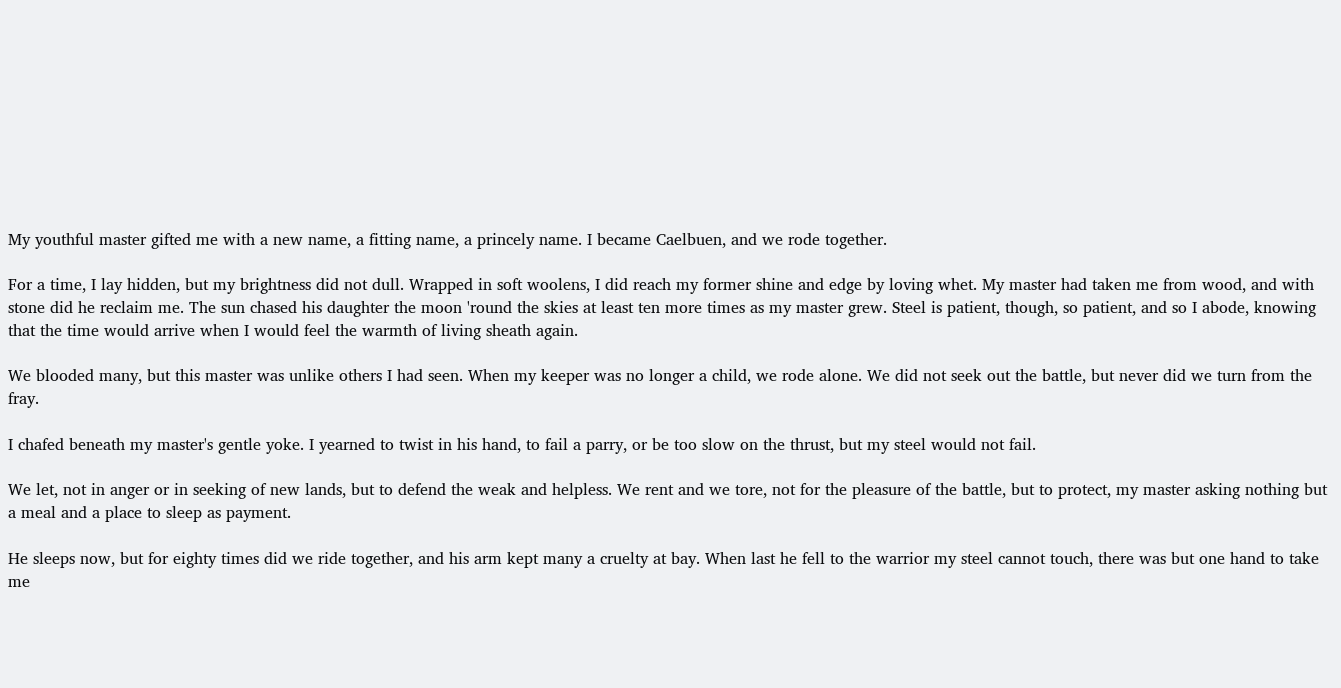My youthful master gifted me with a new name, a fitting name, a princely name. I became Caelbuen, and we rode together.

For a time, I lay hidden, but my brightness did not dull. Wrapped in soft woolens, I did reach my former shine and edge by loving whet. My master had taken me from wood, and with stone did he reclaim me. The sun chased his daughter the moon 'round the skies at least ten more times as my master grew. Steel is patient, though, so patient, and so I abode, knowing that the time would arrive when I would feel the warmth of living sheath again.

We blooded many, but this master was unlike others I had seen. When my keeper was no longer a child, we rode alone. We did not seek out the battle, but never did we turn from the fray.

I chafed beneath my master's gentle yoke. I yearned to twist in his hand, to fail a parry, or be too slow on the thrust, but my steel would not fail.

We let, not in anger or in seeking of new lands, but to defend the weak and helpless. We rent and we tore, not for the pleasure of the battle, but to protect, my master asking nothing but a meal and a place to sleep as payment.

He sleeps now, but for eighty times did we ride together, and his arm kept many a cruelty at bay. When last he fell to the warrior my steel cannot touch, there was but one hand to take me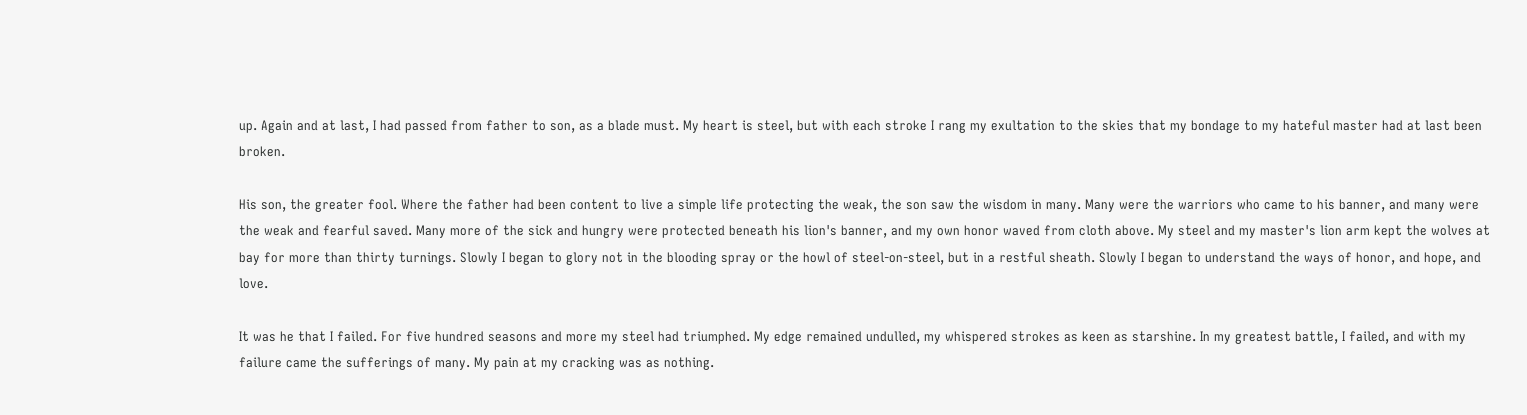up. Again and at last, I had passed from father to son, as a blade must. My heart is steel, but with each stroke I rang my exultation to the skies that my bondage to my hateful master had at last been broken.

His son, the greater fool. Where the father had been content to live a simple life protecting the weak, the son saw the wisdom in many. Many were the warriors who came to his banner, and many were the weak and fearful saved. Many more of the sick and hungry were protected beneath his lion's banner, and my own honor waved from cloth above. My steel and my master's lion arm kept the wolves at bay for more than thirty turnings. Slowly I began to glory not in the blooding spray or the howl of steel-on-steel, but in a restful sheath. Slowly I began to understand the ways of honor, and hope, and love.

It was he that I failed. For five hundred seasons and more my steel had triumphed. My edge remained undulled, my whispered strokes as keen as starshine. In my greatest battle, I failed, and with my failure came the sufferings of many. My pain at my cracking was as nothing.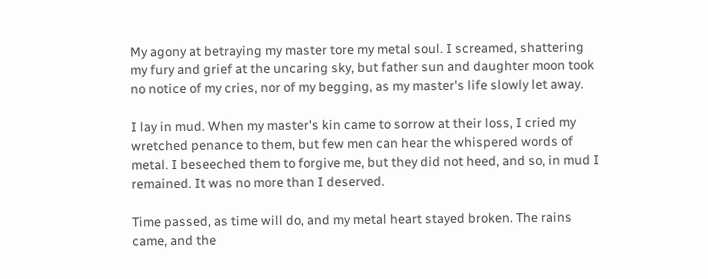My agony at betraying my master tore my metal soul. I screamed, shattering my fury and grief at the uncaring sky, but father sun and daughter moon took no notice of my cries, nor of my begging, as my master's life slowly let away.

I lay in mud. When my master's kin came to sorrow at their loss, I cried my wretched penance to them, but few men can hear the whispered words of metal. I beseeched them to forgive me, but they did not heed, and so, in mud I remained. It was no more than I deserved.

Time passed, as time will do, and my metal heart stayed broken. The rains came, and the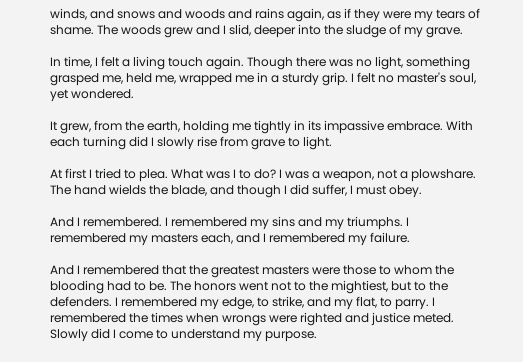winds, and snows and woods and rains again, as if they were my tears of shame. The woods grew and I slid, deeper into the sludge of my grave.

In time, I felt a living touch again. Though there was no light, something grasped me, held me, wrapped me in a sturdy grip. I felt no master's soul, yet wondered.

It grew, from the earth, holding me tightly in its impassive embrace. With each turning did I slowly rise from grave to light.

At first I tried to plea. What was I to do? I was a weapon, not a plowshare. The hand wields the blade, and though I did suffer, I must obey.

And I remembered. I remembered my sins and my triumphs. I remembered my masters each, and I remembered my failure.

And I remembered that the greatest masters were those to whom the blooding had to be. The honors went not to the mightiest, but to the defenders. I remembered my edge, to strike, and my flat, to parry. I remembered the times when wrongs were righted and justice meted. Slowly did I come to understand my purpose.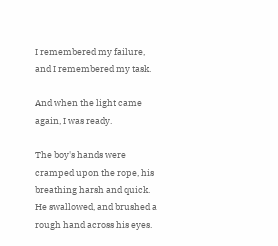I remembered my failure, and I remembered my task.

And when the light came again, I was ready.

The boy's hands were cramped upon the rope, his breathing harsh and quick. He swallowed, and brushed a rough hand across his eyes.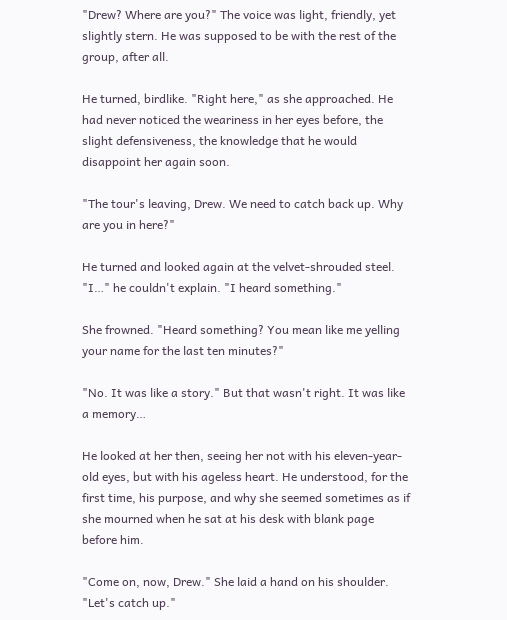"Drew? Where are you?" The voice was light, friendly, yet slightly stern. He was supposed to be with the rest of the group, after all.

He turned, birdlike. "Right here," as she approached. He had never noticed the weariness in her eyes before, the slight defensiveness, the knowledge that he would disappoint her again soon.

"The tour's leaving, Drew. We need to catch back up. Why are you in here?"

He turned and looked again at the velvet-shrouded steel. "I…" he couldn't explain. "I heard something."

She frowned. "Heard something? You mean like me yelling your name for the last ten minutes?"

"No. It was like a story." But that wasn't right. It was like a memory…

He looked at her then, seeing her not with his eleven-year-old eyes, but with his ageless heart. He understood, for the first time, his purpose, and why she seemed sometimes as if she mourned when he sat at his desk with blank page before him.

"Come on, now, Drew." She laid a hand on his shoulder. "Let's catch up."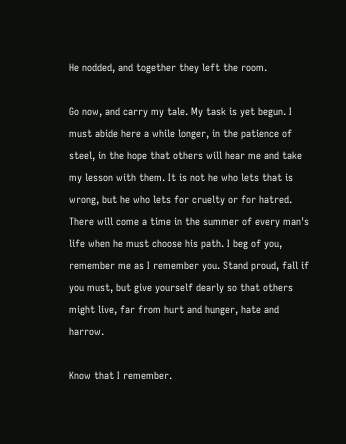He nodded, and together they left the room.

Go now, and carry my tale. My task is yet begun. I must abide here a while longer, in the patience of steel, in the hope that others will hear me and take my lesson with them. It is not he who lets that is wrong, but he who lets for cruelty or for hatred. There will come a time in the summer of every man's life when he must choose his path. I beg of you, remember me as I remember you. Stand proud, fall if you must, but give yourself dearly so that others might live, far from hurt and hunger, hate and harrow.

Know that I remember.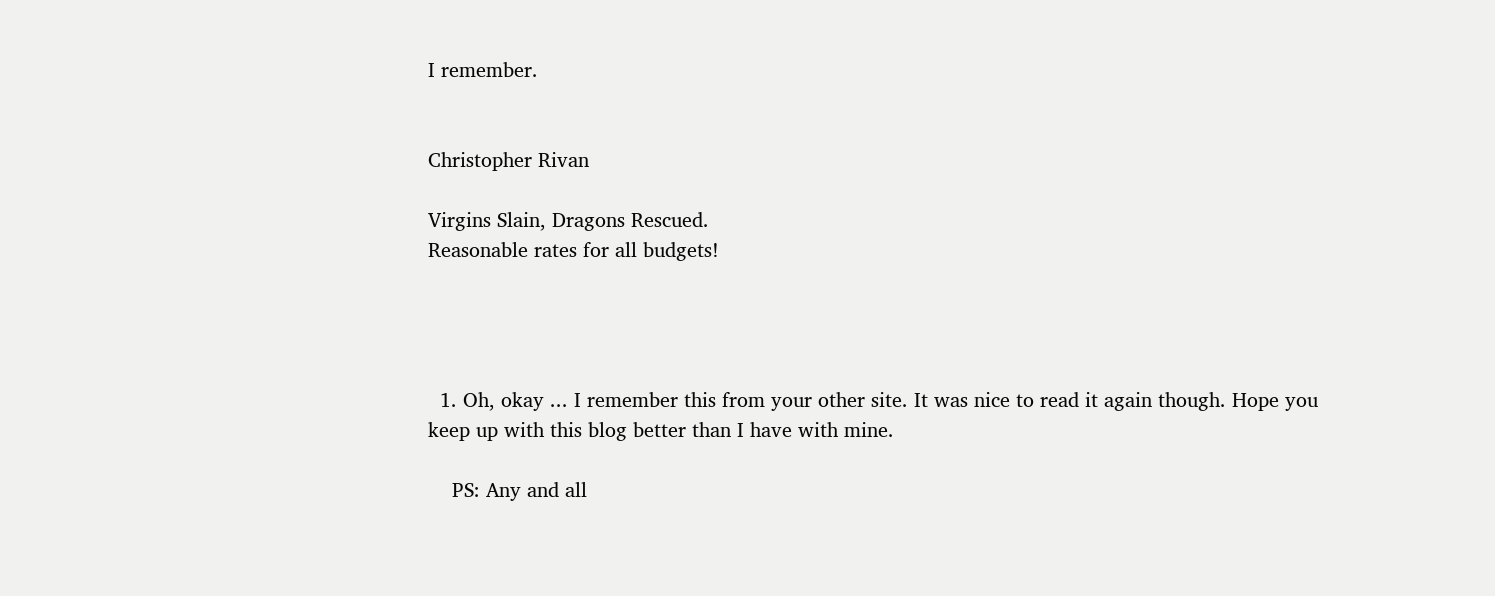I remember.


Christopher Rivan

Virgins Slain, Dragons Rescued.
Reasonable rates for all budgets!




  1. Oh, okay ... I remember this from your other site. It was nice to read it again though. Hope you keep up with this blog better than I have with mine.

    PS: Any and all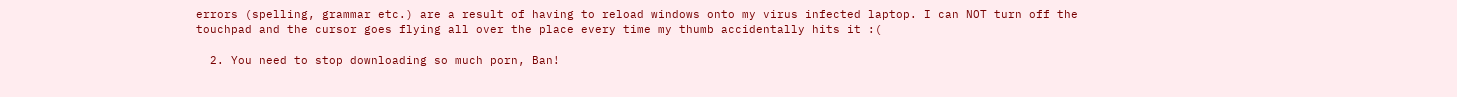errors (spelling, grammar etc.) are a result of having to reload windows onto my virus infected laptop. I can NOT turn off the touchpad and the cursor goes flying all over the place every time my thumb accidentally hits it :(

  2. You need to stop downloading so much porn, Ban!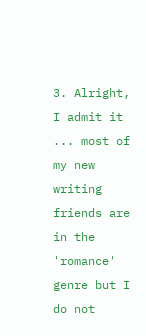3. Alright, I admit it ... most of my new writing friends are in the 'romance' genre but I do not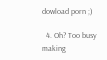dowload porn ;)

  4. Oh? Too busy making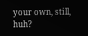your own, still, huh?